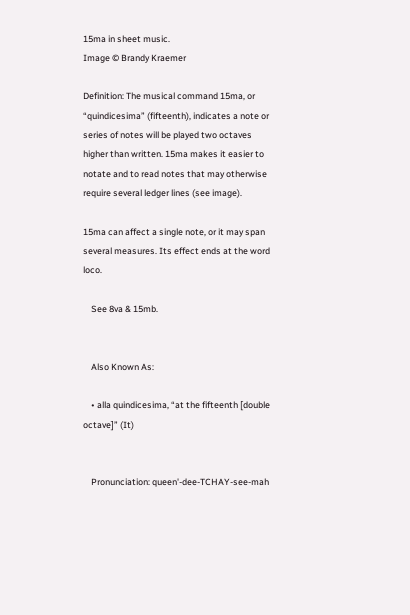15ma in sheet music.
Image © Brandy Kraemer

Definition: The musical command 15ma, or “quindicesima” (fifteenth), indicates a note or series of notes will be played two octaves higher than written. 15ma makes it easier to notate and to read notes that may otherwise require several ledger lines (see image).

15ma can affect a single note, or it may span several measures. Its effect ends at the word loco.

    See 8va & 15mb.


    Also Known As:

    • alla quindicesima, “at the fifteenth [double octave]” (It)


    Pronunciation: queen'-dee-TCHAY-see-mah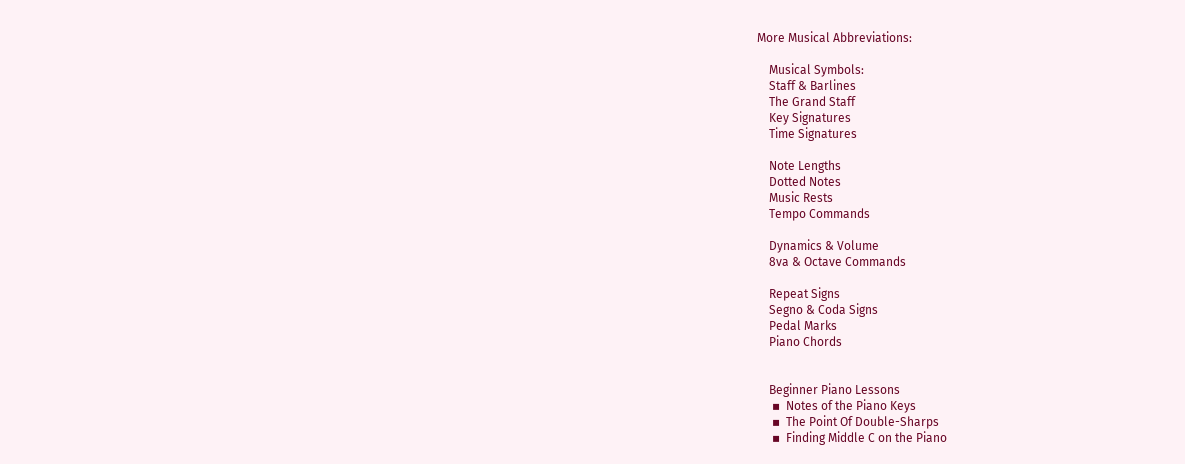More Musical Abbreviations:

    Musical Symbols:
    Staff & Barlines
    The Grand Staff
    Key Signatures
    Time Signatures

    Note Lengths
    Dotted Notes
    Music Rests
    Tempo Commands

    Dynamics & Volume
    8va & Octave Commands

    Repeat Signs
    Segno & Coda Signs
    Pedal Marks
    Piano Chords


    Beginner Piano Lessons
     ▪  Notes of the Piano Keys
     ▪  The Point Of Double-Sharps
     ▪  Finding Middle C on the Piano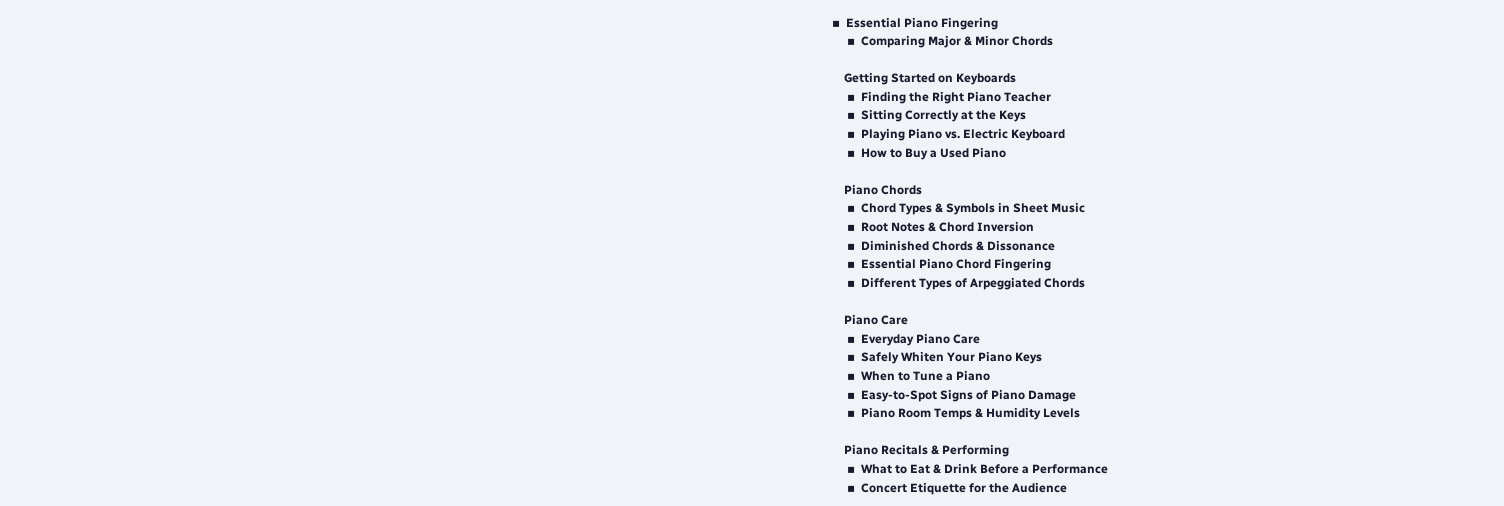▪  Essential Piano Fingering
     ▪  Comparing Major & Minor Chords

    Getting Started on Keyboards
     ▪  Finding the Right Piano Teacher
     ▪  Sitting Correctly at the Keys
     ▪  Playing Piano vs. Electric Keyboard
     ▪  How to Buy a Used Piano

    Piano Chords
     ▪  Chord Types & Symbols in Sheet Music
     ▪  Root Notes & Chord Inversion
     ▪  Diminished Chords & Dissonance
     ▪  Essential Piano Chord Fingering
     ▪  Different Types of Arpeggiated Chords

    Piano Care
     ▪  Everyday Piano Care
     ▪  Safely Whiten Your Piano Keys
     ▪  When to Tune a Piano
     ▪  Easy-to-Spot Signs of Piano Damage
     ▪  Piano Room Temps & Humidity Levels

    Piano Recitals & Performing
     ▪  What to Eat & Drink Before a Performance
     ▪  Concert Etiquette for the Audience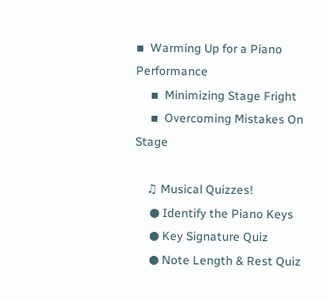▪  Warming Up for a Piano Performance
     ▪  Minimizing Stage Fright
     ▪  Overcoming Mistakes On Stage

    ♫ Musical Quizzes!
     ● Identify the Piano Keys
     ● Key Signature Quiz
     ● Note Length & Rest Quiz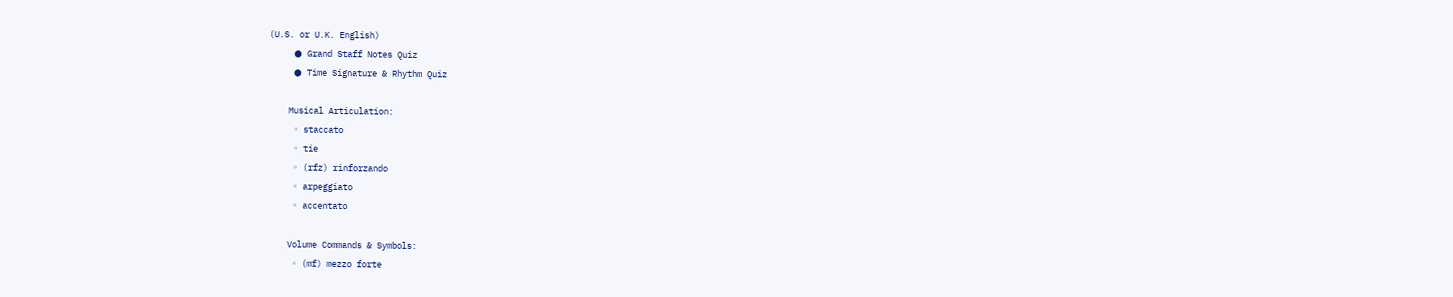(U.S. or U.K. English)
     ● Grand Staff Notes Quiz
     ● Time Signature & Rhythm Quiz

    Musical Articulation:
     ◦ staccato
     ◦ tie
     ◦ (rfz) rinforzando
     ◦ arpeggiato
     ◦ accentato

    Volume Commands & Symbols:
     ◦ (mf) mezzo forte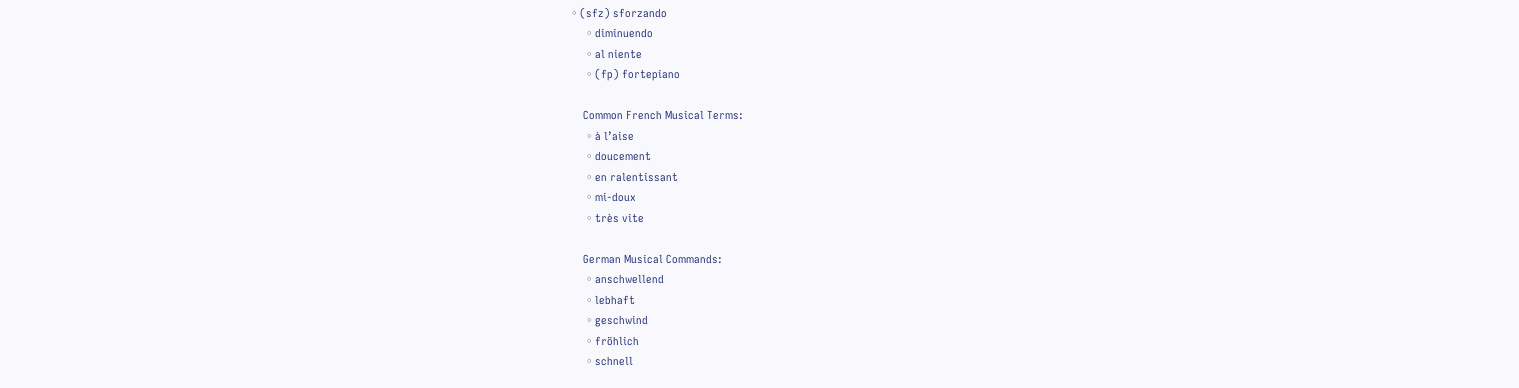◦ (sfz) sforzando
     ◦ diminuendo
     ◦ al niente
     ◦ (fp) fortepiano

    Common French Musical Terms:
     ◦ à l’aise
     ◦ doucement
     ◦ en ralentissant
     ◦ mi-doux
     ◦ très vite

    German Musical Commands:
     ◦ anschwellend
     ◦ lebhaft
     ◦ geschwind
     ◦ fröhlich
     ◦ schnell